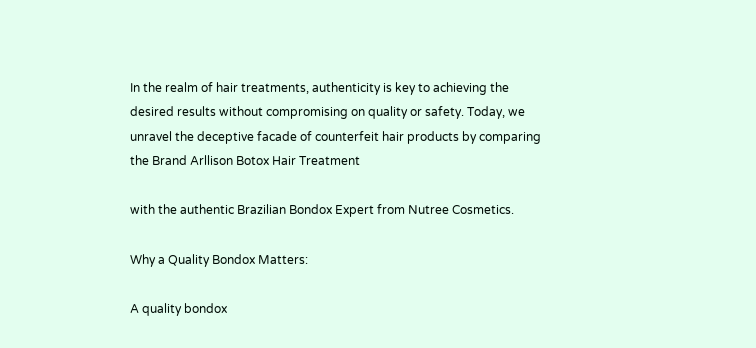In the realm of hair treatments, authenticity is key to achieving the desired results without compromising on quality or safety. Today, we unravel the deceptive facade of counterfeit hair products by comparing the Brand Arllison Botox Hair Treatment

with the authentic Brazilian Bondox Expert from Nutree Cosmetics.

Why a Quality Bondox Matters:

A quality bondox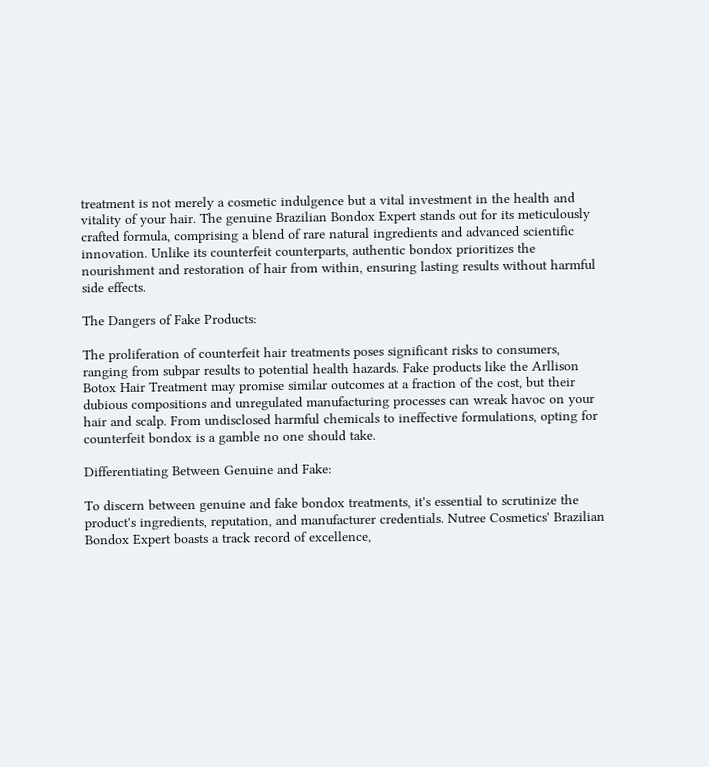treatment is not merely a cosmetic indulgence but a vital investment in the health and vitality of your hair. The genuine Brazilian Bondox Expert stands out for its meticulously crafted formula, comprising a blend of rare natural ingredients and advanced scientific innovation. Unlike its counterfeit counterparts, authentic bondox prioritizes the nourishment and restoration of hair from within, ensuring lasting results without harmful side effects.

The Dangers of Fake Products:

The proliferation of counterfeit hair treatments poses significant risks to consumers, ranging from subpar results to potential health hazards. Fake products like the Arllison Botox Hair Treatment may promise similar outcomes at a fraction of the cost, but their dubious compositions and unregulated manufacturing processes can wreak havoc on your hair and scalp. From undisclosed harmful chemicals to ineffective formulations, opting for counterfeit bondox is a gamble no one should take.

Differentiating Between Genuine and Fake:

To discern between genuine and fake bondox treatments, it's essential to scrutinize the product's ingredients, reputation, and manufacturer credentials. Nutree Cosmetics' Brazilian Bondox Expert boasts a track record of excellence,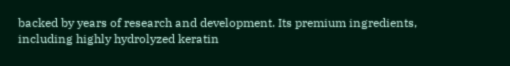backed by years of research and development. Its premium ingredients, including highly hydrolyzed keratin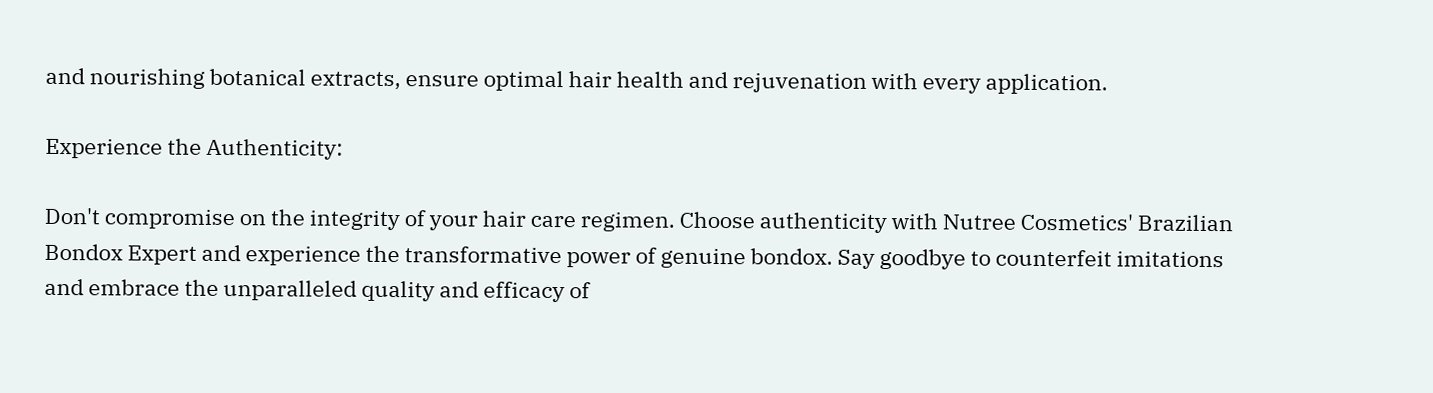and nourishing botanical extracts, ensure optimal hair health and rejuvenation with every application.

Experience the Authenticity:

Don't compromise on the integrity of your hair care regimen. Choose authenticity with Nutree Cosmetics' Brazilian Bondox Expert and experience the transformative power of genuine bondox. Say goodbye to counterfeit imitations and embrace the unparalleled quality and efficacy of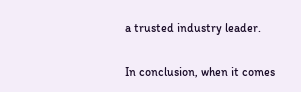a trusted industry leader.

In conclusion, when it comes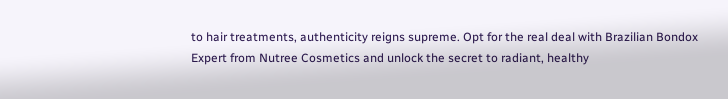to hair treatments, authenticity reigns supreme. Opt for the real deal with Brazilian Bondox Expert from Nutree Cosmetics and unlock the secret to radiant, healthy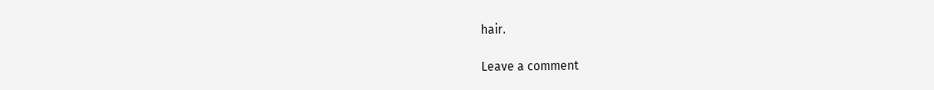hair.

Leave a comment